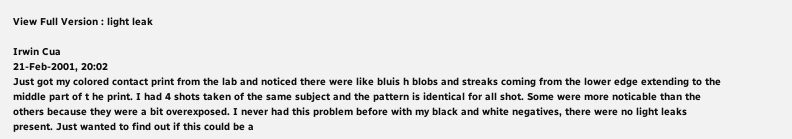View Full Version : light leak

Irwin Cua
21-Feb-2001, 20:02
Just got my colored contact print from the lab and noticed there were like bluis h blobs and streaks coming from the lower edge extending to the middle part of t he print. I had 4 shots taken of the same subject and the pattern is identical for all shot. Some were more noticable than the others because they were a bit overexposed. I never had this problem before with my black and white negatives, there were no light leaks present. Just wanted to find out if this could be a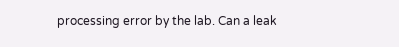processing error by the lab. Can a leak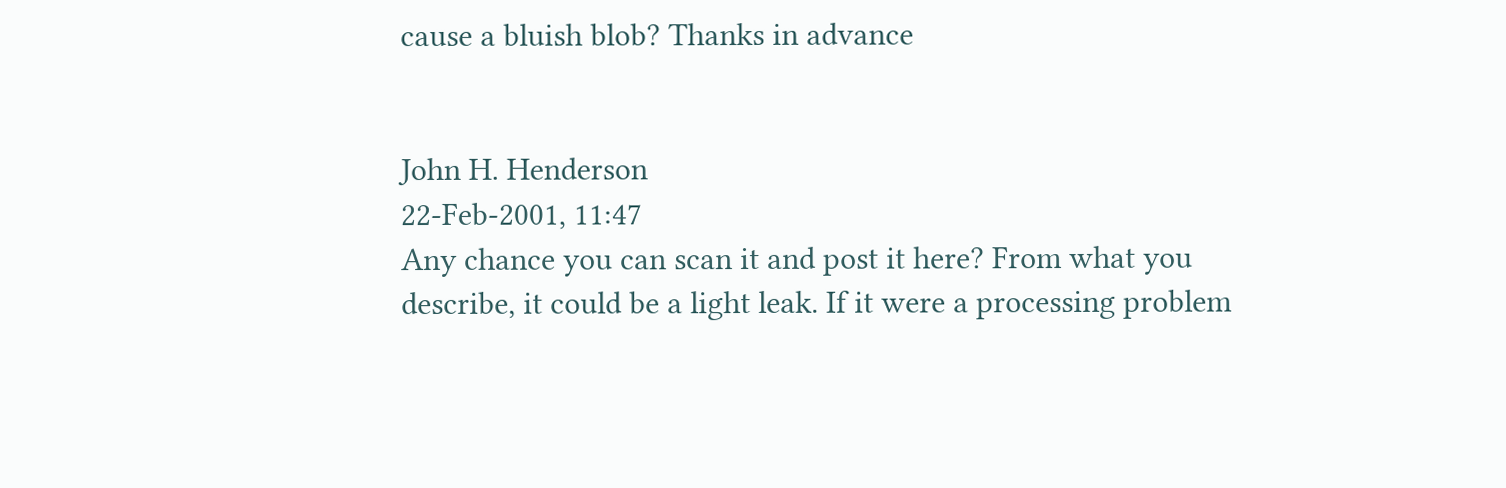cause a bluish blob? Thanks in advance


John H. Henderson
22-Feb-2001, 11:47
Any chance you can scan it and post it here? From what you describe, it could be a light leak. If it were a processing problem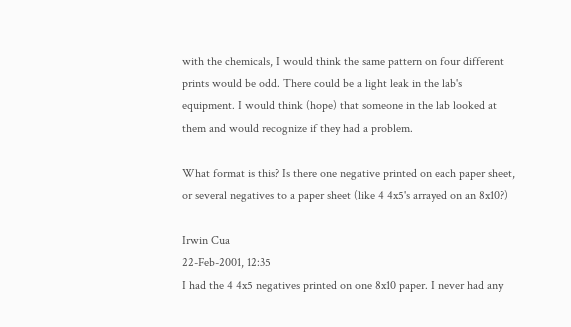with the chemicals, I would think the same pattern on four different prints would be odd. There could be a light leak in the lab's equipment. I would think (hope) that someone in the lab looked at them and would recognize if they had a problem.

What format is this? Is there one negative printed on each paper sheet, or several negatives to a paper sheet (like 4 4x5's arrayed on an 8x10?)

Irwin Cua
22-Feb-2001, 12:35
I had the 4 4x5 negatives printed on one 8x10 paper. I never had any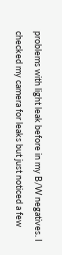problems with light leak before in my B/W negatives. I checked my camera for leaks but just noticed a few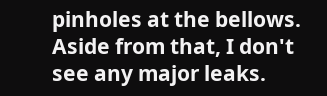pinholes at the bellows. Aside from that, I don't see any major leaks.